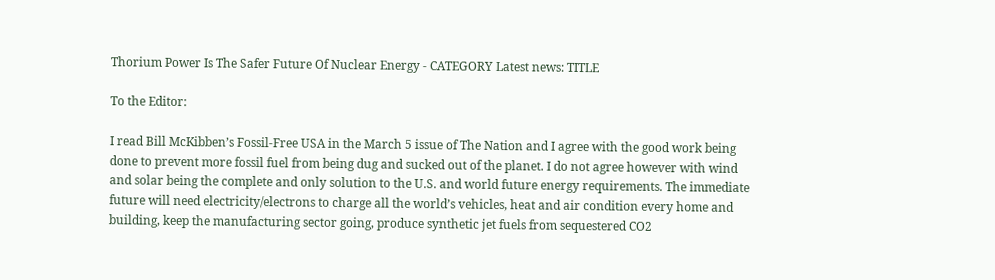Thorium Power Is The Safer Future Of Nuclear Energy - CATEGORY Latest news: TITLE

To the Editor:

I read Bill McKibben’s Fossil-Free USA in the March 5 issue of The Nation and I agree with the good work being done to prevent more fossil fuel from being dug and sucked out of the planet. I do not agree however with wind and solar being the complete and only solution to the U.S. and world future energy requirements. The immediate future will need electricity/electrons to charge all the world’s vehicles, heat and air condition every home and building, keep the manufacturing sector going, produce synthetic jet fuels from sequestered CO2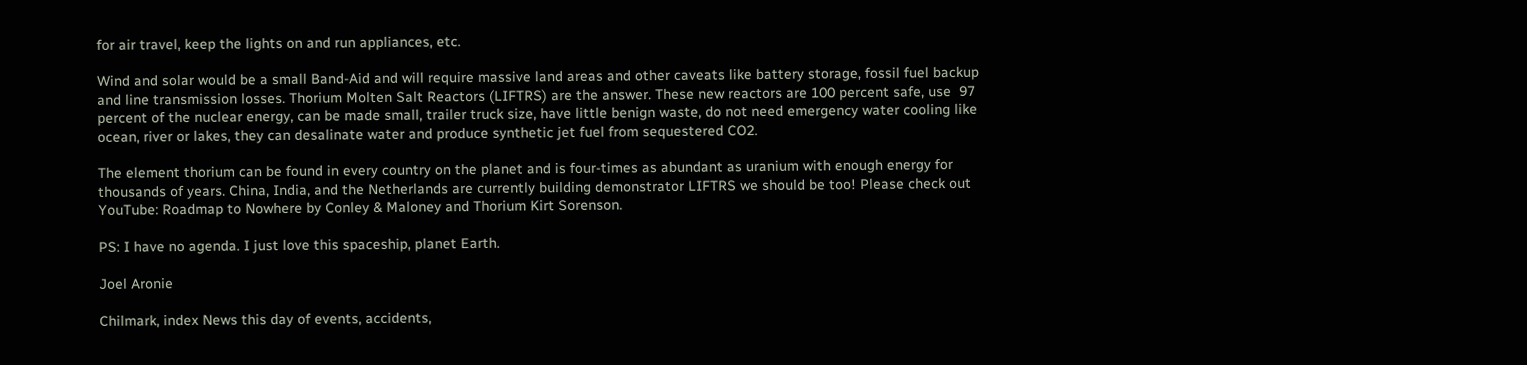for air travel, keep the lights on and run appliances, etc.

Wind and solar would be a small Band-Aid and will require massive land areas and other caveats like battery storage, fossil fuel backup and line transmission losses. Thorium Molten Salt Reactors (LIFTRS) are the answer. These new reactors are 100 percent safe, use  97 percent of the nuclear energy, can be made small, trailer truck size, have little benign waste, do not need emergency water cooling like ocean, river or lakes, they can desalinate water and produce synthetic jet fuel from sequestered CO2.

The element thorium can be found in every country on the planet and is four-times as abundant as uranium with enough energy for thousands of years. China, India, and the Netherlands are currently building demonstrator LIFTRS we should be too! Please check out YouTube: Roadmap to Nowhere by Conley & Maloney and Thorium Kirt Sorenson.

PS: I have no agenda. I just love this spaceship, planet Earth.

Joel Aronie

Chilmark, index News this day of events, accidents,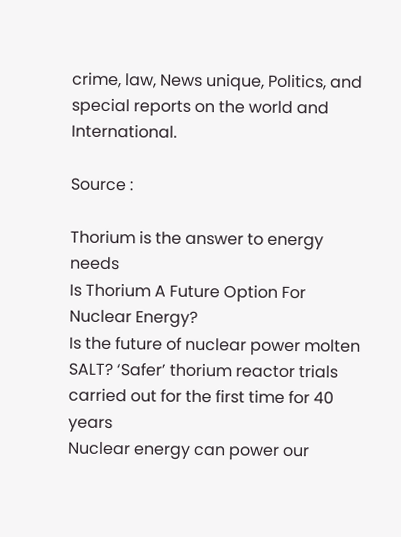crime, law, News unique, Politics, and special reports on the world and International.

Source :

Thorium is the answer to energy needs
Is Thorium A Future Option For Nuclear Energy?
Is the future of nuclear power molten SALT? ‘Safer’ thorium reactor trials carried out for the first time for 40 years
Nuclear energy can power our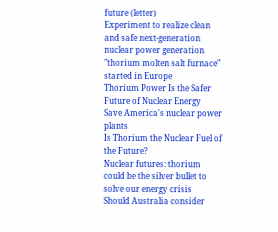future (letter)
Experiment to realize clean and safe next-generation nuclear power generation "thorium molten salt furnace" started in Europe
Thorium Power Is the Safer Future of Nuclear Energy
Save America's nuclear power plants
Is Thorium the Nuclear Fuel of the Future?
Nuclear futures: thorium could be the silver bullet to solve our energy crisis
Should Australia consider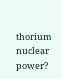thorium nuclear power?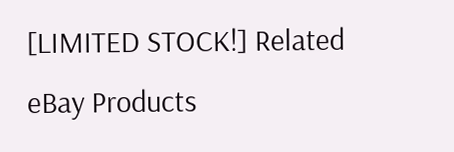[LIMITED STOCK!] Related eBay Products